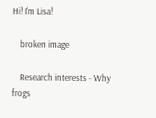Hi! I'm Lisa!

    broken image

    Research interests - Why frogs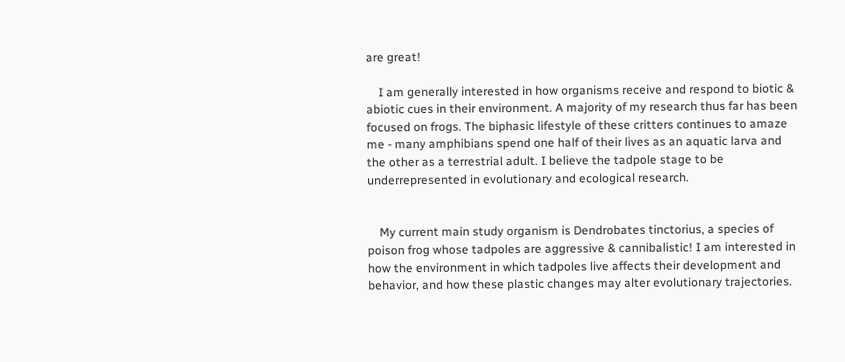are great!

    I am generally interested in how organisms receive and respond to biotic & abiotic cues in their environment. A majority of my research thus far has been focused on frogs. The biphasic lifestyle of these critters continues to amaze me - many amphibians spend one half of their lives as an aquatic larva and the other as a terrestrial adult. I believe the tadpole stage to be underrepresented in evolutionary and ecological research.


    My current main study organism is Dendrobates tinctorius, a species of poison frog whose tadpoles are aggressive & cannibalistic! I am interested in how the environment in which tadpoles live affects their development and behavior, and how these plastic changes may alter evolutionary trajectories.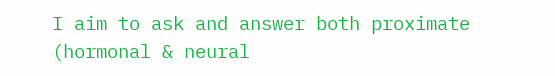I aim to ask and answer both proximate (hormonal & neural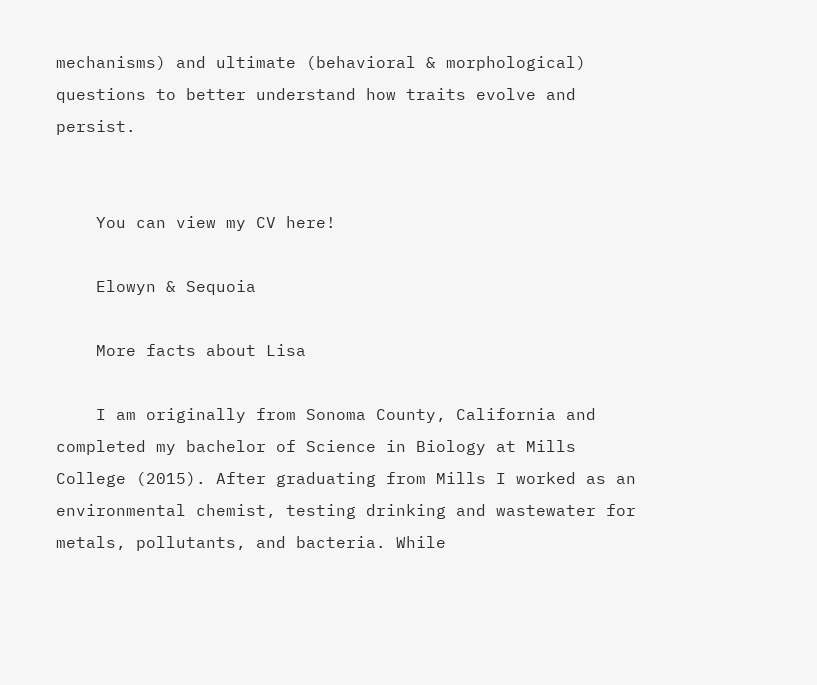mechanisms) and ultimate (behavioral & morphological) questions to better understand how traits evolve and persist.


    You can view my CV here!

    Elowyn & Sequoia

    More facts about Lisa

    I am originally from Sonoma County, California and completed my bachelor of Science in Biology at Mills College (2015). After graduating from Mills I worked as an environmental chemist, testing drinking and wastewater for metals, pollutants, and bacteria. While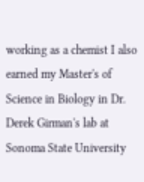working as a chemist I also earned my Master's of Science in Biology in Dr. Derek Girman's lab at Sonoma State University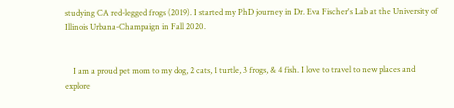studying CA red-legged frogs (2019). I started my PhD journey in Dr. Eva Fischer's Lab at the University of Illinois Urbana-Champaign in Fall 2020.


    I am a proud pet mom to my dog, 2 cats, 1 turtle, 3 frogs, & 4 fish. I love to travel to new places and explore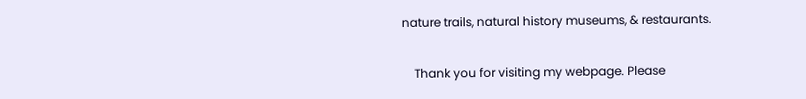nature trails, natural history museums, & restaurants.


    Thank you for visiting my webpage. Please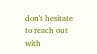don't hesitate to reach out with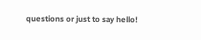questions or just to say hello!